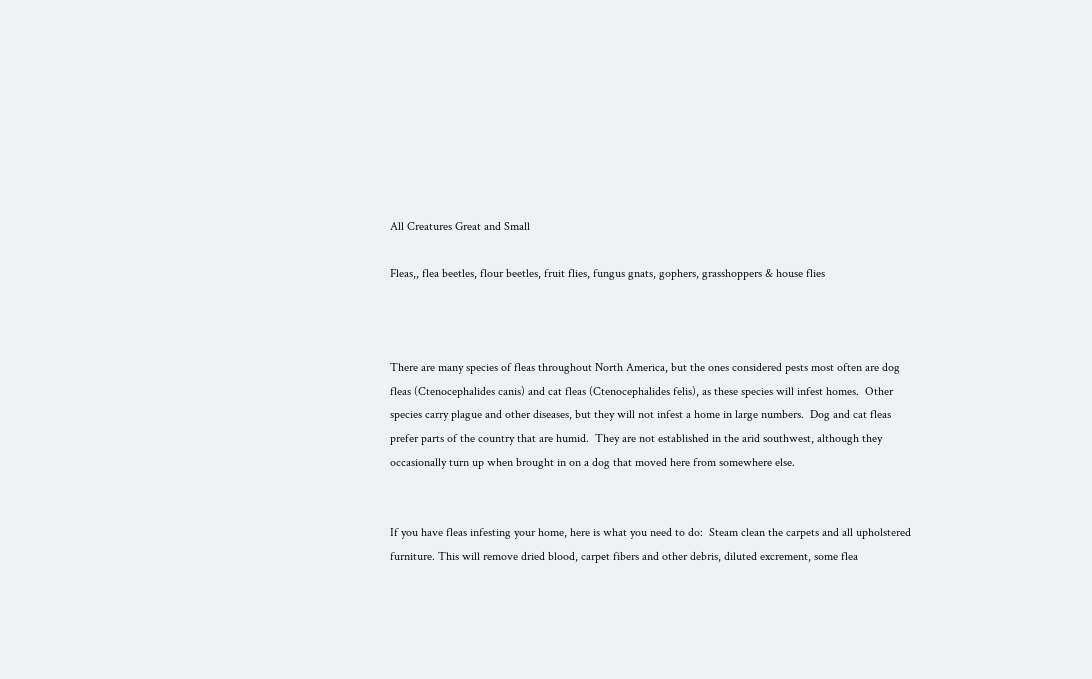All Creatures Great and Small

Fleas,, flea beetles, flour beetles, fruit flies, fungus gnats, gophers, grasshoppers & house flies



There are many species of fleas throughout North America, but the ones considered pests most often are dog fleas (Ctenocephalides canis) and cat fleas (Ctenocephalides felis), as these species will infest homes.  Other species carry plague and other diseases, but they will not infest a home in large numbers.  Dog and cat fleas prefer parts of the country that are humid.  They are not established in the arid southwest, although they occasionally turn up when brought in on a dog that moved here from somewhere else.


If you have fleas infesting your home, here is what you need to do:  Steam clean the carpets and all upholstered furniture. This will remove dried blood, carpet fibers and other debris, diluted excrement, some flea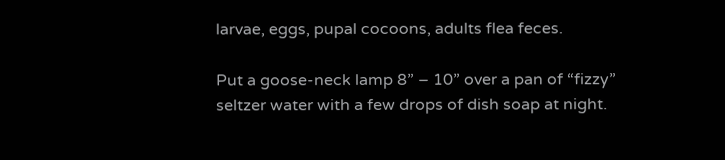larvae, eggs, pupal cocoons, adults flea feces.

Put a goose-neck lamp 8” – 10” over a pan of “fizzy” seltzer water with a few drops of dish soap at night.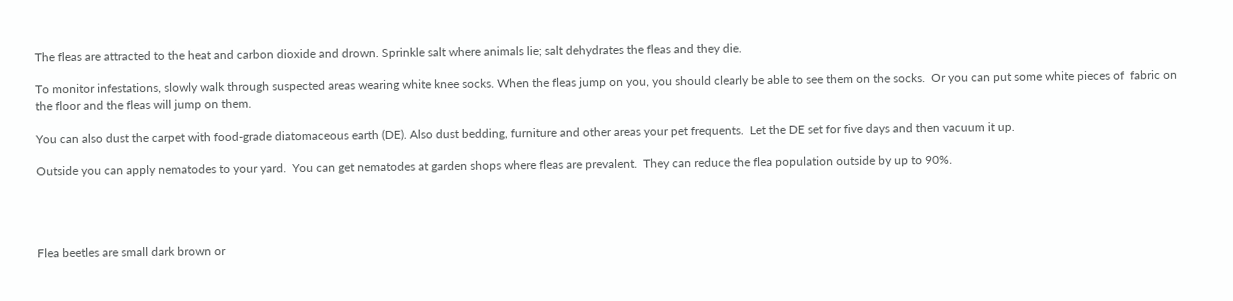The fleas are attracted to the heat and carbon dioxide and drown. Sprinkle salt where animals lie; salt dehydrates the fleas and they die.

To monitor infestations, slowly walk through suspected areas wearing white knee socks. When the fleas jump on you, you should clearly be able to see them on the socks.  Or you can put some white pieces of  fabric on the floor and the fleas will jump on them.

You can also dust the carpet with food-grade diatomaceous earth (DE). Also dust bedding, furniture and other areas your pet frequents.  Let the DE set for five days and then vacuum it up.

Outside you can apply nematodes to your yard.  You can get nematodes at garden shops where fleas are prevalent.  They can reduce the flea population outside by up to 90%.




Flea beetles are small dark brown or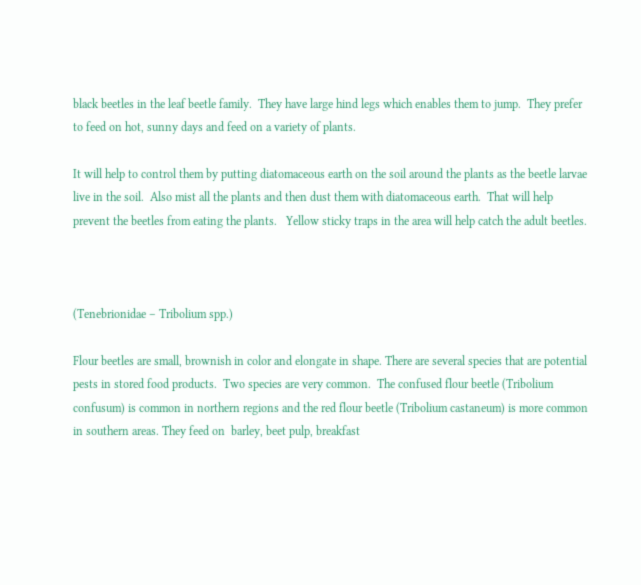black beetles in the leaf beetle family.  They have large hind legs which enables them to jump.  They prefer to feed on hot, sunny days and feed on a variety of plants.

It will help to control them by putting diatomaceous earth on the soil around the plants as the beetle larvae live in the soil.  Also mist all the plants and then dust them with diatomaceous earth.  That will help prevent the beetles from eating the plants.   Yellow sticky traps in the area will help catch the adult beetles.



(Tenebrionidae – Tribolium spp.)

Flour beetles are small, brownish in color and elongate in shape. There are several species that are potential pests in stored food products.  Two species are very common.  The confused flour beetle (Tribolium confusum) is common in northern regions and the red flour beetle (Tribolium castaneum) is more common in southern areas. They feed on  barley, beet pulp, breakfast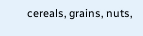cereals, grains, nuts,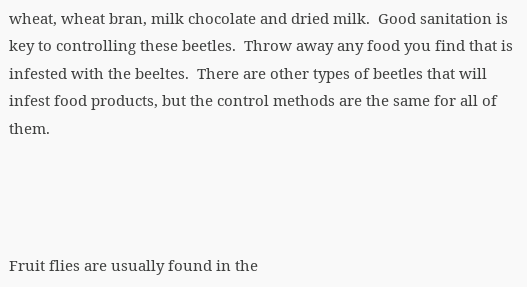wheat, wheat bran, milk chocolate and dried milk.  Good sanitation is key to controlling these beetles.  Throw away any food you find that is infested with the beeltes.  There are other types of beetles that will infest food products, but the control methods are the same for all of them.




Fruit flies are usually found in the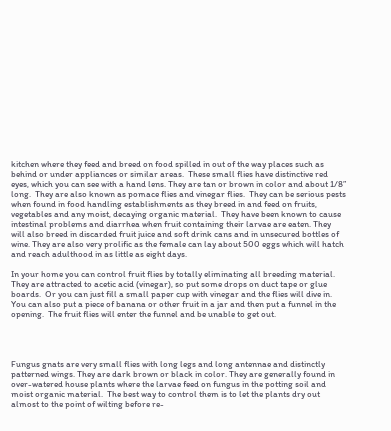kitchen where they feed and breed on food spilled in out of the way places such as behind or under appliances or similar areas.  These small flies have distinctive red eyes, which you can see with a hand lens. They are tan or brown in color and about 1/8” long.  They are also known as pomace flies and vinegar flies.  They can be serious pests when found in food handling establishments as they breed in and feed on fruits, vegetables and any moist, decaying organic material.  They have been known to cause intestinal problems and diarrhea when fruit containing their larvae are eaten. They will also breed in discarded fruit juice and soft drink cans and in unsecured bottles of wine. They are also very prolific as the female can lay about 500 eggs which will hatch and reach adulthood in as little as eight days.

In your home you can control fruit flies by totally eliminating all breeding material.  They are attracted to acetic acid (vinegar), so put some drops on duct tape or glue boards.  Or you can just fill a small paper cup with vinegar and the flies will dive in.  You can also put a piece of banana or other fruit in a jar and then put a funnel in the opening.  The fruit flies will enter the funnel and be unable to get out.




Fungus gnats are very small flies with long legs and long antennae and distinctly patterned wings. They are dark brown or black in color. They are generally found in over-watered house plants where the larvae feed on fungus in the potting soil and moist organic material.  The best way to control them is to let the plants dry out almost to the point of wilting before re-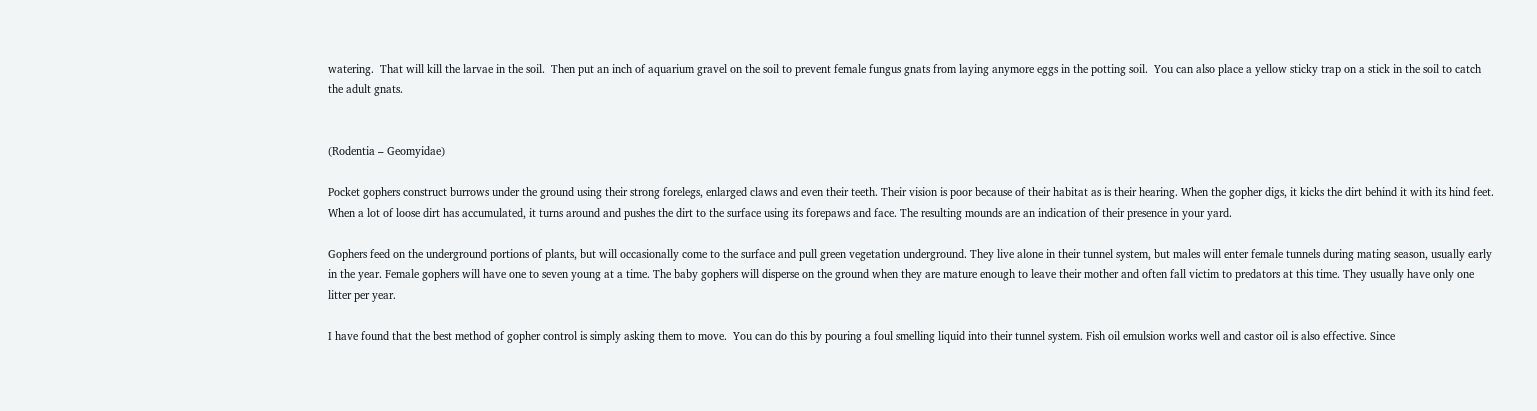watering.  That will kill the larvae in the soil.  Then put an inch of aquarium gravel on the soil to prevent female fungus gnats from laying anymore eggs in the potting soil.  You can also place a yellow sticky trap on a stick in the soil to catch the adult gnats.


(Rodentia – Geomyidae)

Pocket gophers construct burrows under the ground using their strong forelegs, enlarged claws and even their teeth. Their vision is poor because of their habitat as is their hearing. When the gopher digs, it kicks the dirt behind it with its hind feet. When a lot of loose dirt has accumulated, it turns around and pushes the dirt to the surface using its forepaws and face. The resulting mounds are an indication of their presence in your yard.

Gophers feed on the underground portions of plants, but will occasionally come to the surface and pull green vegetation underground. They live alone in their tunnel system, but males will enter female tunnels during mating season, usually early in the year. Female gophers will have one to seven young at a time. The baby gophers will disperse on the ground when they are mature enough to leave their mother and often fall victim to predators at this time. They usually have only one litter per year.

I have found that the best method of gopher control is simply asking them to move.  You can do this by pouring a foul smelling liquid into their tunnel system. Fish oil emulsion works well and castor oil is also effective. Since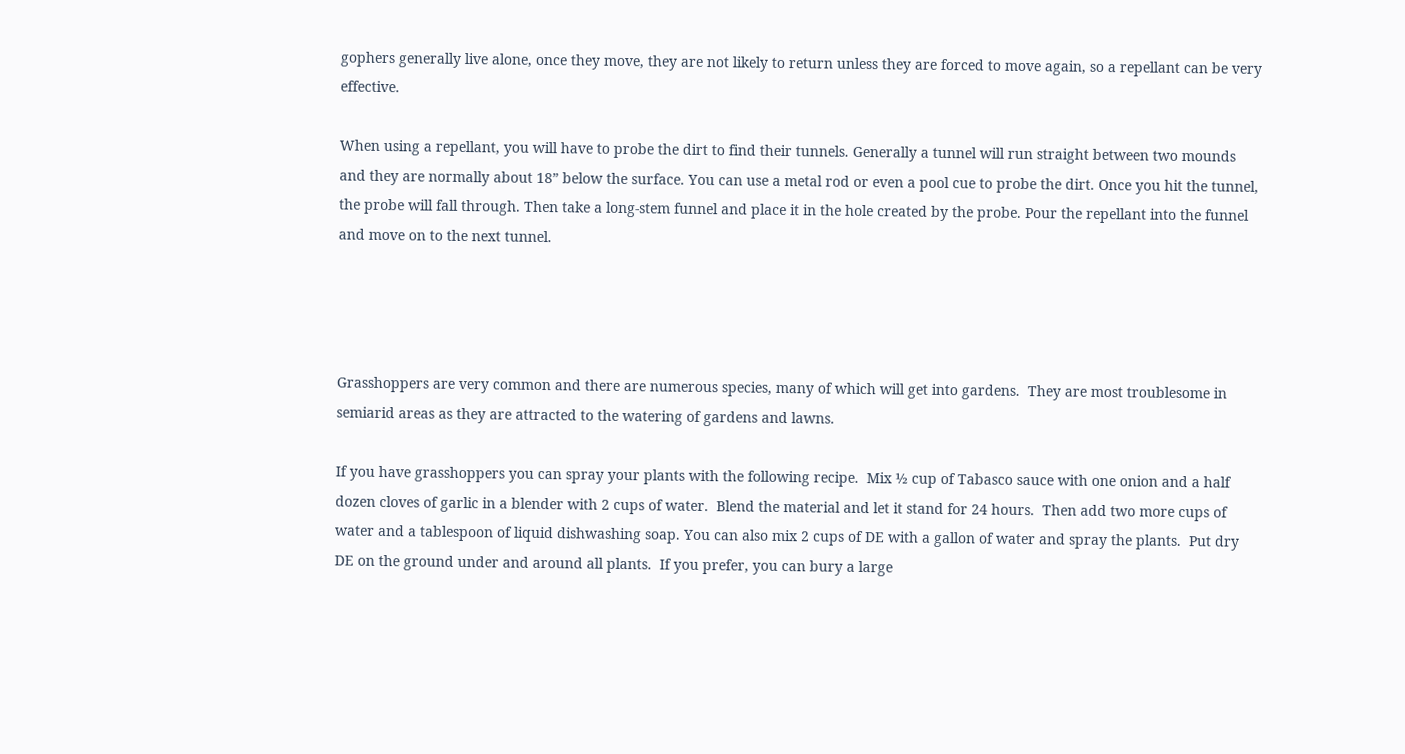gophers generally live alone, once they move, they are not likely to return unless they are forced to move again, so a repellant can be very effective.

When using a repellant, you will have to probe the dirt to find their tunnels. Generally a tunnel will run straight between two mounds and they are normally about 18” below the surface. You can use a metal rod or even a pool cue to probe the dirt. Once you hit the tunnel, the probe will fall through. Then take a long-stem funnel and place it in the hole created by the probe. Pour the repellant into the funnel and move on to the next tunnel.




Grasshoppers are very common and there are numerous species, many of which will get into gardens.  They are most troublesome in semiarid areas as they are attracted to the watering of gardens and lawns.

If you have grasshoppers you can spray your plants with the following recipe.  Mix ½ cup of Tabasco sauce with one onion and a half dozen cloves of garlic in a blender with 2 cups of water.  Blend the material and let it stand for 24 hours.  Then add two more cups of water and a tablespoon of liquid dishwashing soap. You can also mix 2 cups of DE with a gallon of water and spray the plants.  Put dry DE on the ground under and around all plants.  If you prefer, you can bury a large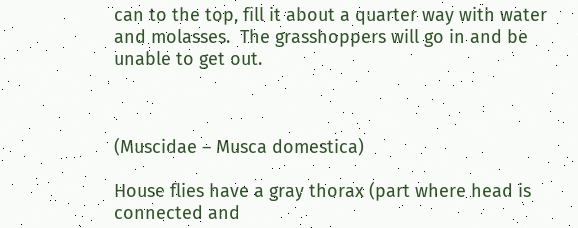can to the top, fill it about a quarter way with water and molasses.  The grasshoppers will go in and be unable to get out.



(Muscidae – Musca domestica)

House flies have a gray thorax (part where head is connected and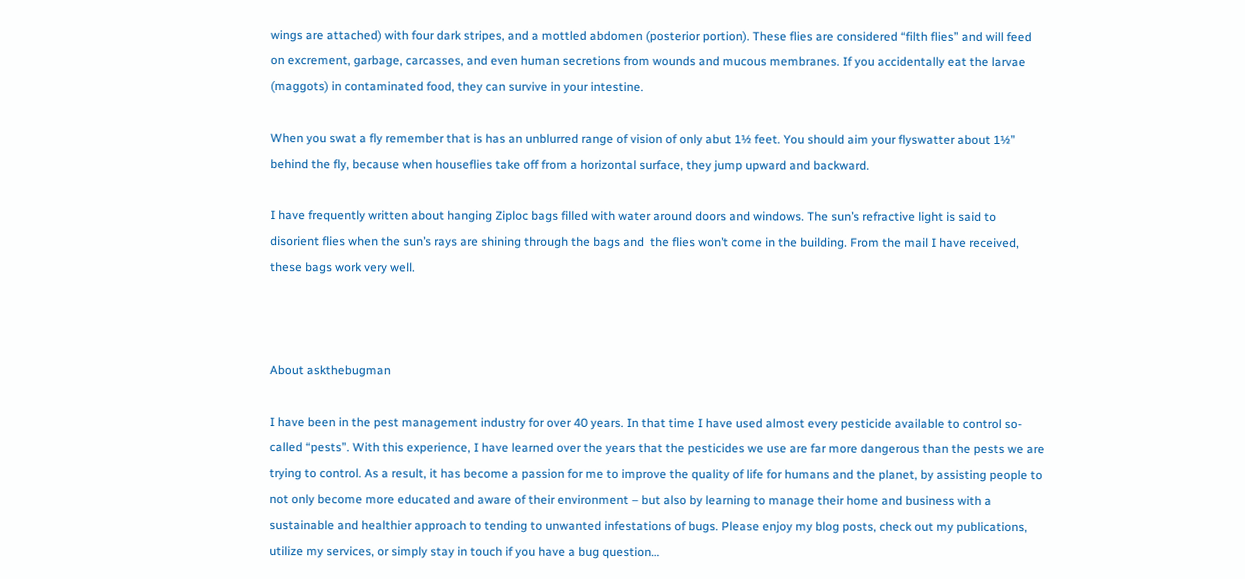wings are attached) with four dark stripes, and a mottled abdomen (posterior portion). These flies are considered “filth flies” and will feed on excrement, garbage, carcasses, and even human secretions from wounds and mucous membranes. If you accidentally eat the larvae (maggots) in contaminated food, they can survive in your intestine.

When you swat a fly remember that is has an unblurred range of vision of only abut 1½ feet. You should aim your flyswatter about 1½” behind the fly, because when houseflies take off from a horizontal surface, they jump upward and backward.

I have frequently written about hanging Ziploc bags filled with water around doors and windows. The sun’s refractive light is said to disorient flies when the sun’s rays are shining through the bags and  the flies won’t come in the building. From the mail I have received, these bags work very well.



About askthebugman

I have been in the pest management industry for over 40 years. In that time I have used almost every pesticide available to control so-called “pests”. With this experience, I have learned over the years that the pesticides we use are far more dangerous than the pests we are trying to control. As a result, it has become a passion for me to improve the quality of life for humans and the planet, by assisting people to not only become more educated and aware of their environment – but also by learning to manage their home and business with a sustainable and healthier approach to tending to unwanted infestations of bugs. Please enjoy my blog posts, check out my publications, utilize my services, or simply stay in touch if you have a bug question…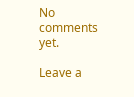No comments yet.

Leave a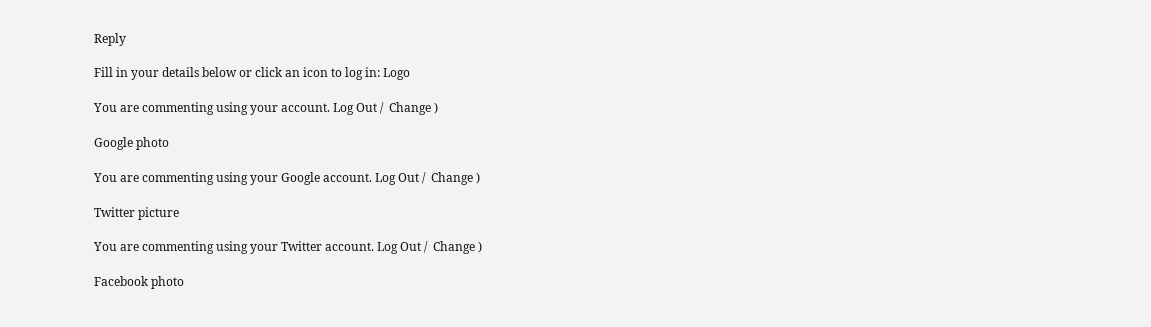Reply

Fill in your details below or click an icon to log in: Logo

You are commenting using your account. Log Out /  Change )

Google photo

You are commenting using your Google account. Log Out /  Change )

Twitter picture

You are commenting using your Twitter account. Log Out /  Change )

Facebook photo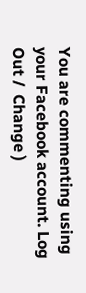You are commenting using your Facebook account. Log Out /  Change )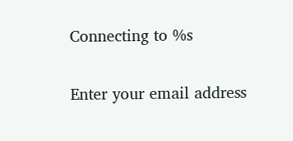Connecting to %s

Enter your email address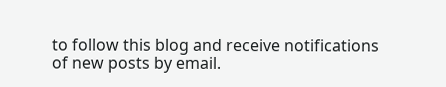to follow this blog and receive notifications of new posts by email.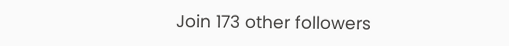Join 173 other followers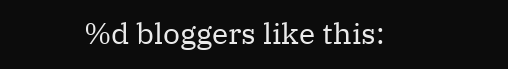%d bloggers like this: